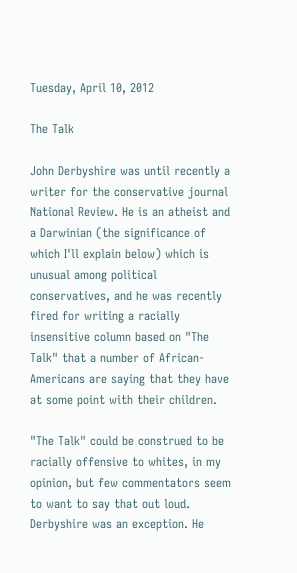Tuesday, April 10, 2012

The Talk

John Derbyshire was until recently a writer for the conservative journal National Review. He is an atheist and a Darwinian (the significance of which I'll explain below) which is unusual among political conservatives, and he was recently fired for writing a racially insensitive column based on "The Talk" that a number of African-Americans are saying that they have at some point with their children.

"The Talk" could be construed to be racially offensive to whites, in my opinion, but few commentators seem to want to say that out loud. Derbyshire was an exception. He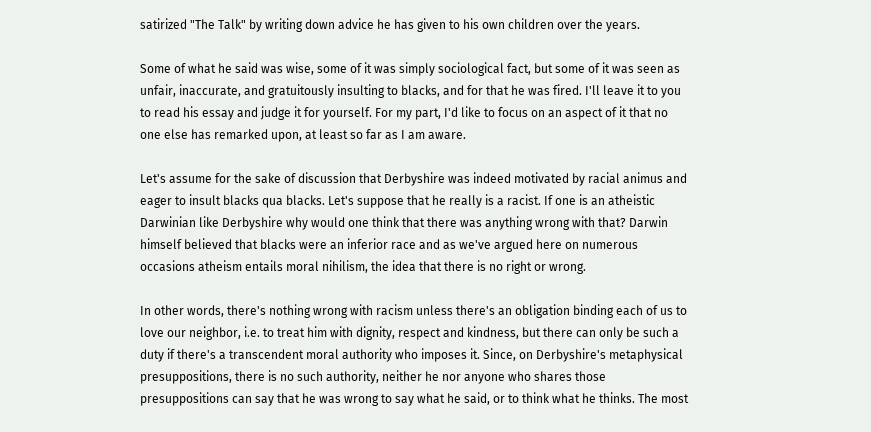satirized "The Talk" by writing down advice he has given to his own children over the years.

Some of what he said was wise, some of it was simply sociological fact, but some of it was seen as unfair, inaccurate, and gratuitously insulting to blacks, and for that he was fired. I'll leave it to you to read his essay and judge it for yourself. For my part, I'd like to focus on an aspect of it that no one else has remarked upon, at least so far as I am aware.

Let's assume for the sake of discussion that Derbyshire was indeed motivated by racial animus and eager to insult blacks qua blacks. Let's suppose that he really is a racist. If one is an atheistic Darwinian like Derbyshire why would one think that there was anything wrong with that? Darwin himself believed that blacks were an inferior race and as we've argued here on numerous occasions atheism entails moral nihilism, the idea that there is no right or wrong.

In other words, there's nothing wrong with racism unless there's an obligation binding each of us to love our neighbor, i.e. to treat him with dignity, respect and kindness, but there can only be such a duty if there's a transcendent moral authority who imposes it. Since, on Derbyshire's metaphysical presuppositions, there is no such authority, neither he nor anyone who shares those presuppositions can say that he was wrong to say what he said, or to think what he thinks. The most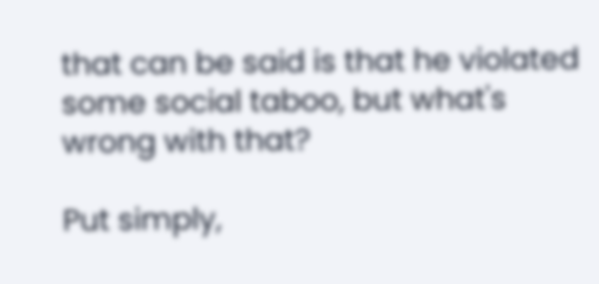that can be said is that he violated some social taboo, but what's wrong with that?

Put simply,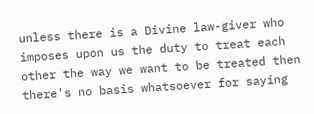unless there is a Divine law-giver who imposes upon us the duty to treat each other the way we want to be treated then there's no basis whatsoever for saying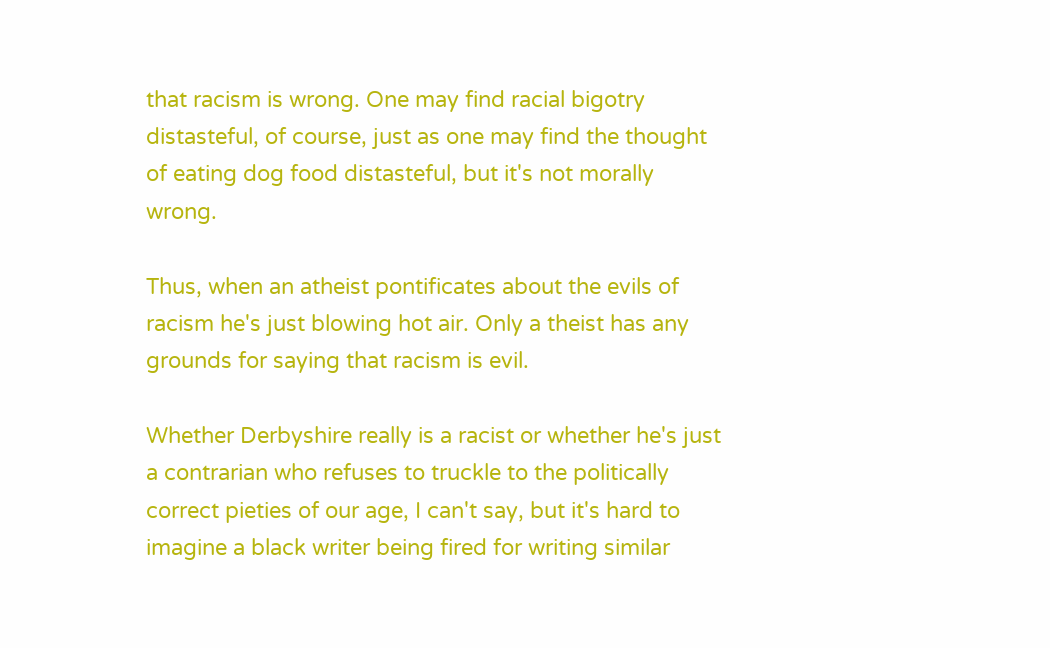that racism is wrong. One may find racial bigotry distasteful, of course, just as one may find the thought of eating dog food distasteful, but it's not morally wrong.

Thus, when an atheist pontificates about the evils of racism he's just blowing hot air. Only a theist has any grounds for saying that racism is evil.

Whether Derbyshire really is a racist or whether he's just a contrarian who refuses to truckle to the politically correct pieties of our age, I can't say, but it's hard to imagine a black writer being fired for writing similar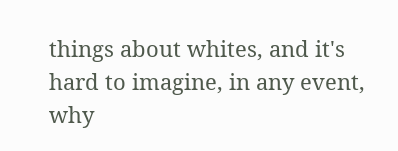things about whites, and it's hard to imagine, in any event, why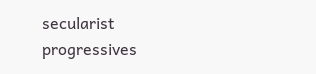secularist progressives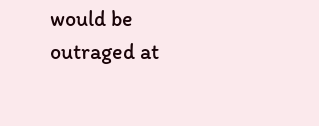would be outraged at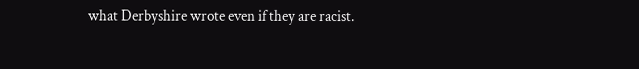what Derbyshire wrote even if they are racist.